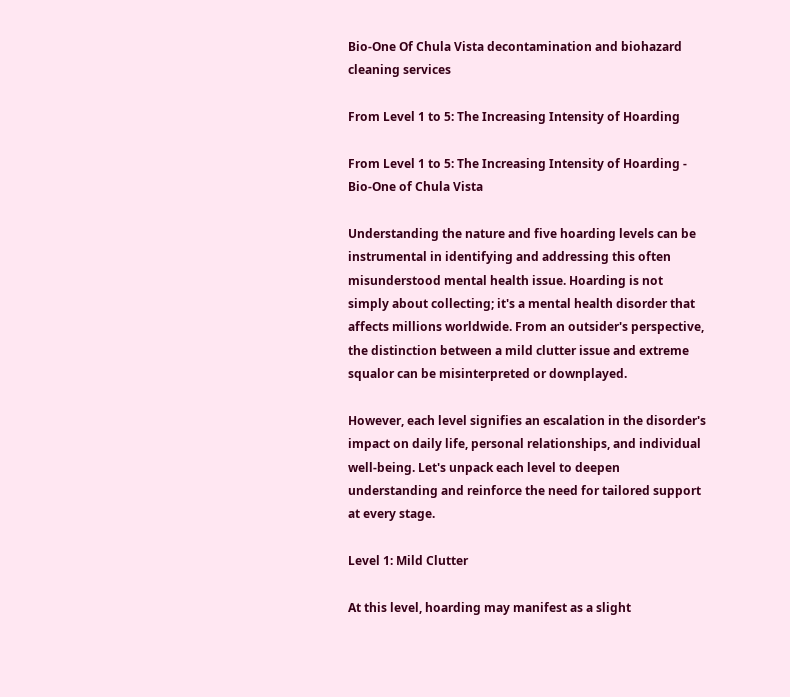Bio-One Of Chula Vista decontamination and biohazard cleaning services

From Level 1 to 5: The Increasing Intensity of Hoarding

From Level 1 to 5: The Increasing Intensity of Hoarding - Bio-One of Chula Vista

Understanding the nature and five hoarding levels can be instrumental in identifying and addressing this often misunderstood mental health issue. Hoarding is not simply about collecting; it's a mental health disorder that affects millions worldwide. From an outsider's perspective, the distinction between a mild clutter issue and extreme squalor can be misinterpreted or downplayed.

However, each level signifies an escalation in the disorder's impact on daily life, personal relationships, and individual well-being. Let's unpack each level to deepen understanding and reinforce the need for tailored support at every stage.

Level 1: Mild Clutter

At this level, hoarding may manifest as a slight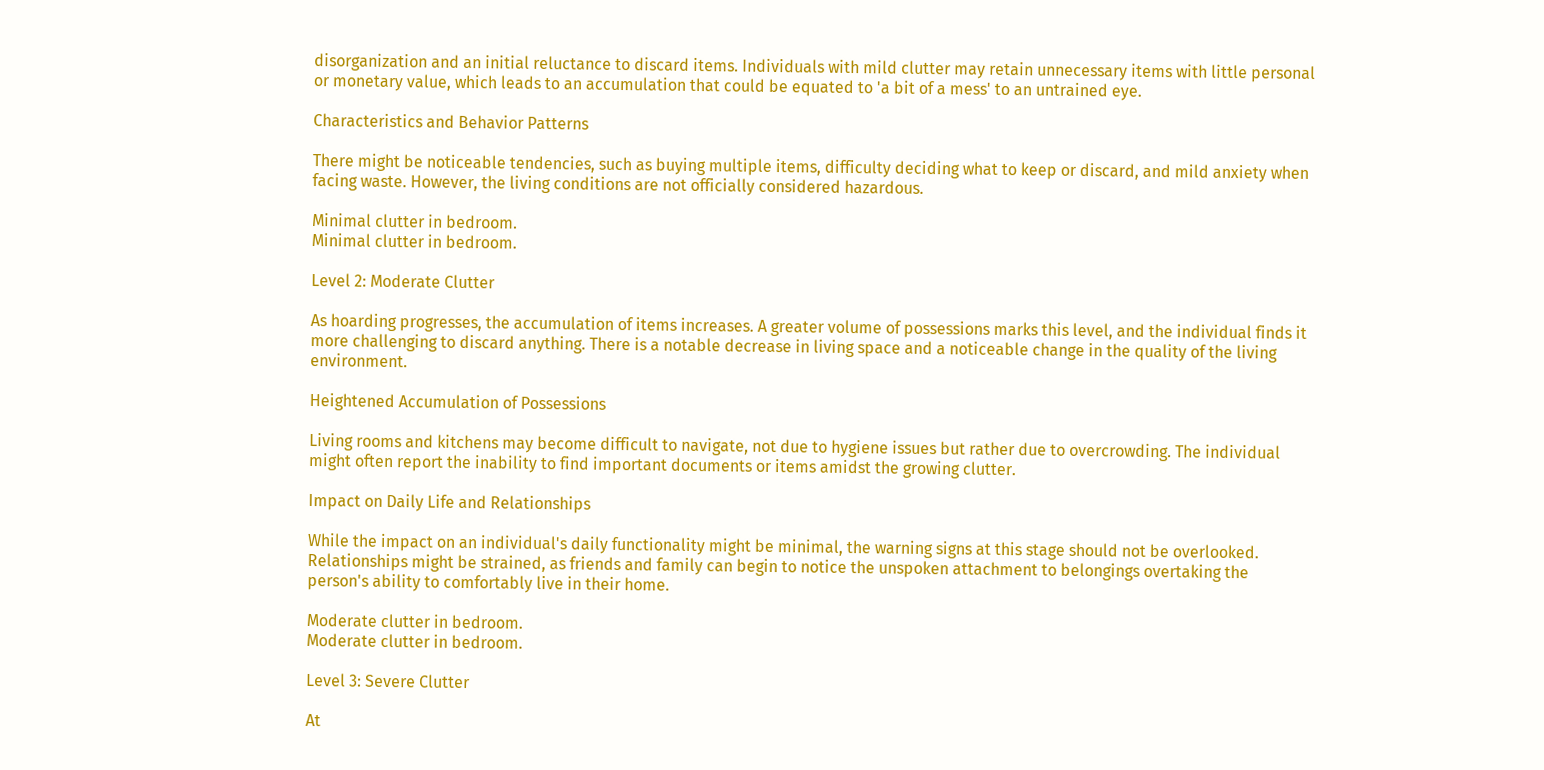disorganization and an initial reluctance to discard items. Individuals with mild clutter may retain unnecessary items with little personal or monetary value, which leads to an accumulation that could be equated to 'a bit of a mess' to an untrained eye.

Characteristics and Behavior Patterns

There might be noticeable tendencies, such as buying multiple items, difficulty deciding what to keep or discard, and mild anxiety when facing waste. However, the living conditions are not officially considered hazardous.

Minimal clutter in bedroom.
Minimal clutter in bedroom.

Level 2: Moderate Clutter

As hoarding progresses, the accumulation of items increases. A greater volume of possessions marks this level, and the individual finds it more challenging to discard anything. There is a notable decrease in living space and a noticeable change in the quality of the living environment.

Heightened Accumulation of Possessions

Living rooms and kitchens may become difficult to navigate, not due to hygiene issues but rather due to overcrowding. The individual might often report the inability to find important documents or items amidst the growing clutter.

Impact on Daily Life and Relationships

While the impact on an individual's daily functionality might be minimal, the warning signs at this stage should not be overlooked. Relationships might be strained, as friends and family can begin to notice the unspoken attachment to belongings overtaking the person's ability to comfortably live in their home.

Moderate clutter in bedroom.
Moderate clutter in bedroom.

Level 3: Severe Clutter

At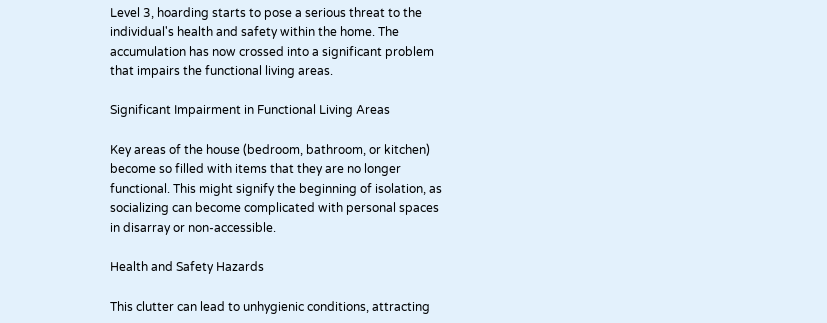Level 3, hoarding starts to pose a serious threat to the individual's health and safety within the home. The accumulation has now crossed into a significant problem that impairs the functional living areas.

Significant Impairment in Functional Living Areas

Key areas of the house (bedroom, bathroom, or kitchen) become so filled with items that they are no longer functional. This might signify the beginning of isolation, as socializing can become complicated with personal spaces in disarray or non-accessible.

Health and Safety Hazards

This clutter can lead to unhygienic conditions, attracting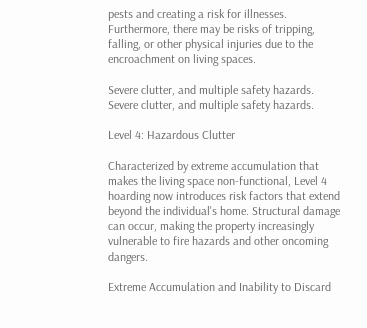pests and creating a risk for illnesses. Furthermore, there may be risks of tripping, falling, or other physical injuries due to the encroachment on living spaces.

Severe clutter, and multiple safety hazards.
Severe clutter, and multiple safety hazards.

Level 4: Hazardous Clutter

Characterized by extreme accumulation that makes the living space non-functional, Level 4 hoarding now introduces risk factors that extend beyond the individual's home. Structural damage can occur, making the property increasingly vulnerable to fire hazards and other oncoming dangers.

Extreme Accumulation and Inability to Discard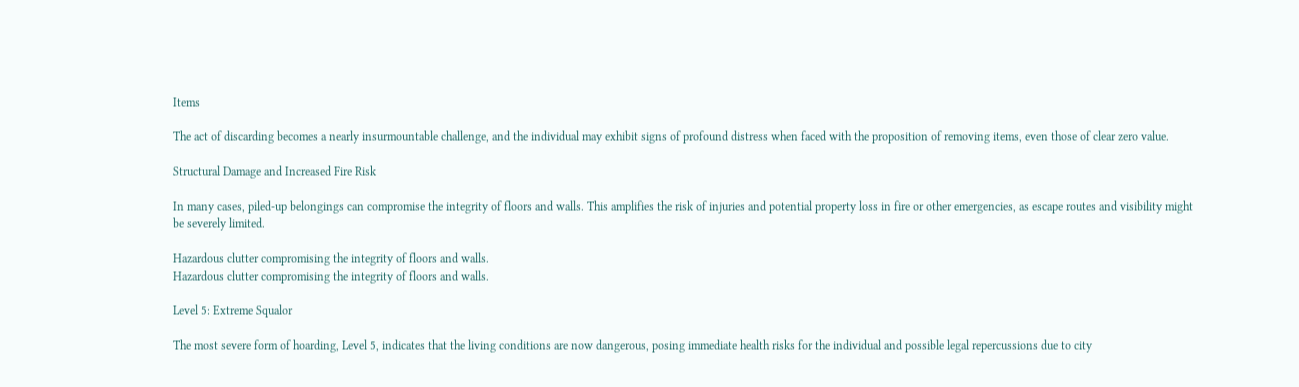Items

The act of discarding becomes a nearly insurmountable challenge, and the individual may exhibit signs of profound distress when faced with the proposition of removing items, even those of clear zero value.

Structural Damage and Increased Fire Risk

In many cases, piled-up belongings can compromise the integrity of floors and walls. This amplifies the risk of injuries and potential property loss in fire or other emergencies, as escape routes and visibility might be severely limited.

Hazardous clutter compromising the integrity of floors and walls.
Hazardous clutter compromising the integrity of floors and walls.

Level 5: Extreme Squalor

The most severe form of hoarding, Level 5, indicates that the living conditions are now dangerous, posing immediate health risks for the individual and possible legal repercussions due to city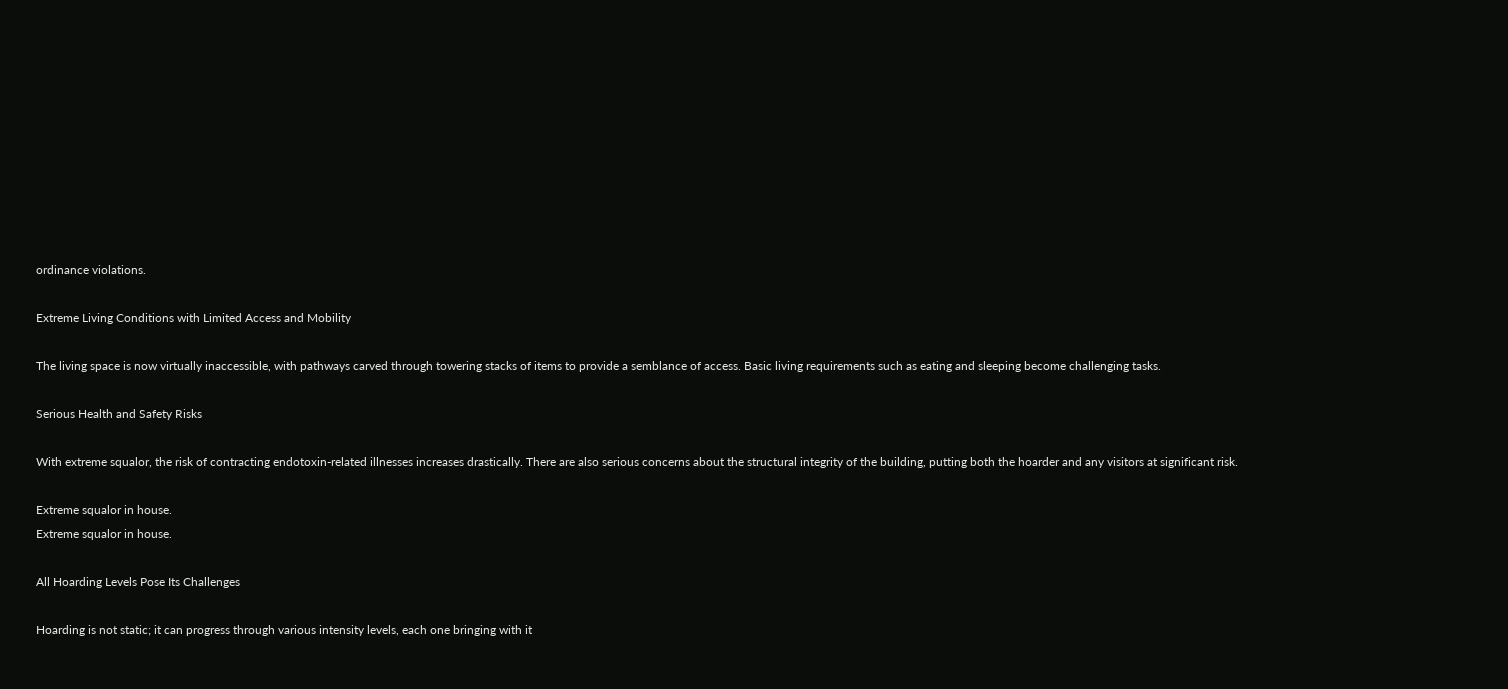ordinance violations.

Extreme Living Conditions with Limited Access and Mobility

The living space is now virtually inaccessible, with pathways carved through towering stacks of items to provide a semblance of access. Basic living requirements such as eating and sleeping become challenging tasks.

Serious Health and Safety Risks

With extreme squalor, the risk of contracting endotoxin-related illnesses increases drastically. There are also serious concerns about the structural integrity of the building, putting both the hoarder and any visitors at significant risk.

Extreme squalor in house.
Extreme squalor in house.

All Hoarding Levels Pose Its Challenges

Hoarding is not static; it can progress through various intensity levels, each one bringing with it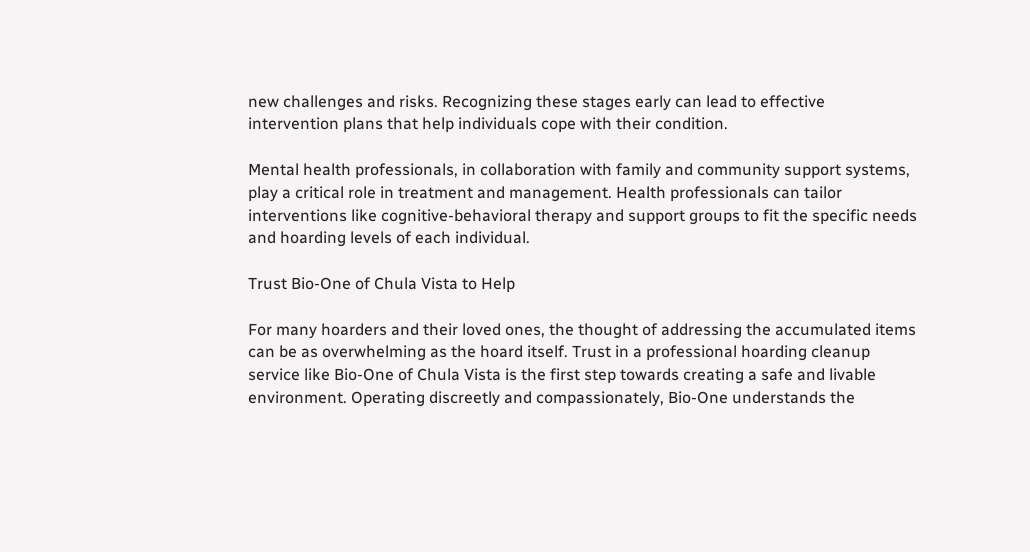new challenges and risks. Recognizing these stages early can lead to effective intervention plans that help individuals cope with their condition.

Mental health professionals, in collaboration with family and community support systems, play a critical role in treatment and management. Health professionals can tailor interventions like cognitive-behavioral therapy and support groups to fit the specific needs and hoarding levels of each individual.

Trust Bio-One of Chula Vista to Help

For many hoarders and their loved ones, the thought of addressing the accumulated items can be as overwhelming as the hoard itself. Trust in a professional hoarding cleanup service like Bio-One of Chula Vista is the first step towards creating a safe and livable environment. Operating discreetly and compassionately, Bio-One understands the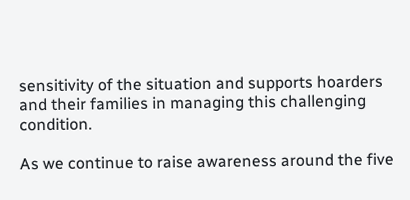sensitivity of the situation and supports hoarders and their families in managing this challenging condition.

As we continue to raise awareness around the five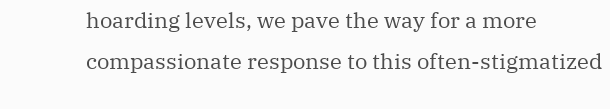hoarding levels, we pave the way for a more compassionate response to this often-stigmatized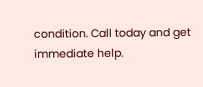condition. Call today and get immediate help.